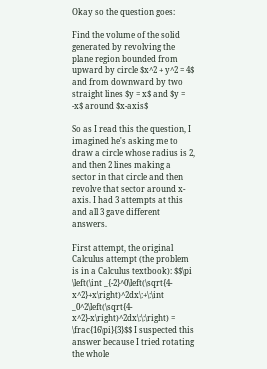Okay so the question goes:

Find the volume of the solid generated by revolving the plane region bounded from upward by circle $x^2 + y^2 = 4$ and from downward by two straight lines $y = x$ and $y = -x$ around $x-axis$

So as I read this the question, I imagined he's asking me to draw a circle whose radius is 2, and then 2 lines making a sector in that circle and then revolve that sector around x-axis. I had 3 attempts at this and all 3 gave different answers.

First attempt, the original Calculus attempt (the problem is in a Calculus textbook): $$\pi \left(\int _{-2}^0\left(\sqrt{4-x^2}+x\right)^2dx\:+\:\int _0^2\left(\sqrt{4-x^2}-x\right)^2dx\:\:\right) = \frac{16\pi}{3}$$ I suspected this answer because I tried rotating the whole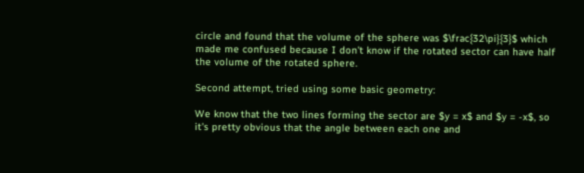circle and found that the volume of the sphere was $\frac{32\pi}{3}$ which made me confused because I don't know if the rotated sector can have half the volume of the rotated sphere.

Second attempt, tried using some basic geometry:

We know that the two lines forming the sector are $y = x$ and $y = -x$, so it's pretty obvious that the angle between each one and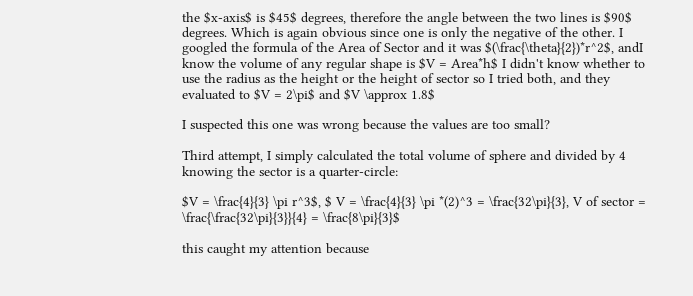the $x-axis$ is $45$ degrees, therefore the angle between the two lines is $90$ degrees. Which is again obvious since one is only the negative of the other. I googled the formula of the Area of Sector and it was $(\frac{\theta}{2})*r^2$, andI know the volume of any regular shape is $V = Area*h$ I didn't know whether to use the radius as the height or the height of sector so I tried both, and they evaluated to $V = 2\pi$ and $V \approx 1.8$

I suspected this one was wrong because the values are too small?

Third attempt, I simply calculated the total volume of sphere and divided by 4 knowing the sector is a quarter-circle:

$V = \frac{4}{3} \pi r^3$, $ V = \frac{4}{3} \pi *(2)^3 = \frac{32\pi}{3}, V of sector = \frac{\frac{32\pi}{3}}{4} = \frac{8\pi}{3}$

this caught my attention because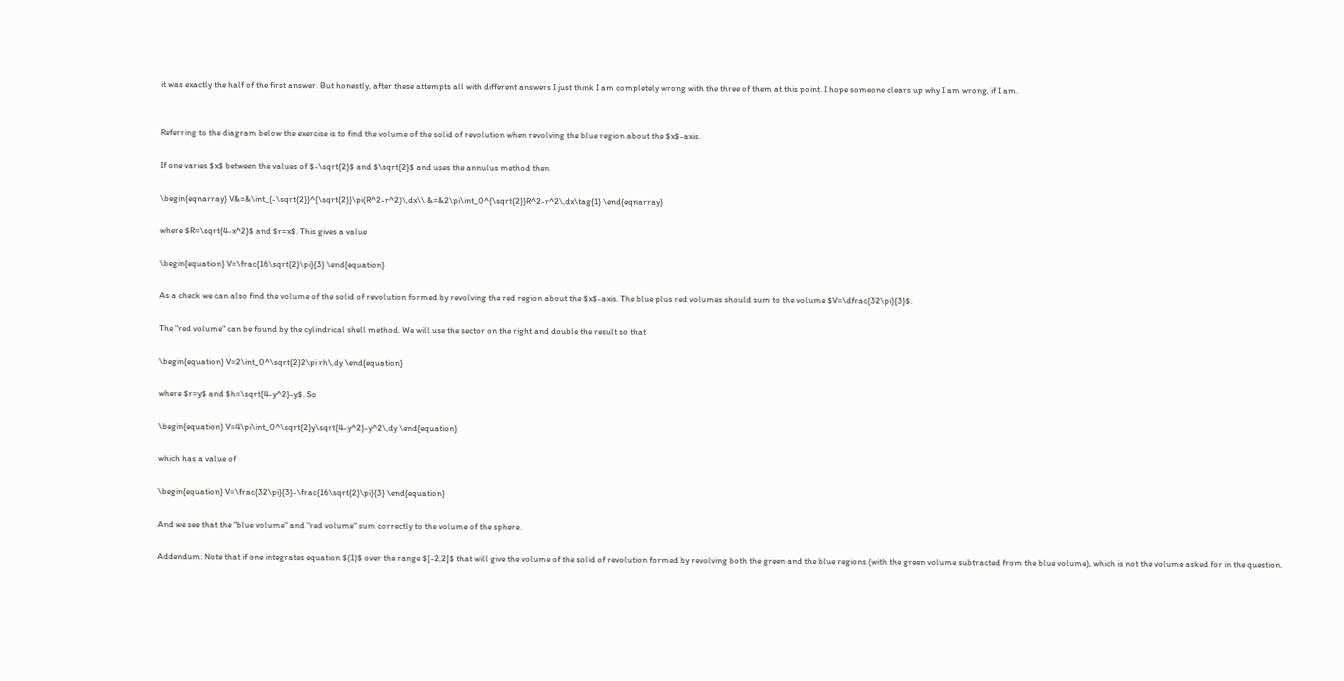it was exactly the half of the first answer. But honestly, after these attempts all with different answers I just think I am completely wrong with the three of them at this point. I hope someone clears up why I am wrong, if I am.


Referring to the diagram below the exercise is to find the volume of the solid of revolution when revolving the blue region about the $x$-axis.

If one varies $x$ between the values of $-\sqrt{2}$ and $\sqrt{2}$ and uses the annulus method then

\begin{eqnarray} V&=&\int_{-\sqrt{2}}^{\sqrt{2}}\pi(R^2-r^2)\,dx\\ &=&2\pi\int_0^{\sqrt{2}}R^2-r^2\,dx\tag{1} \end{eqnarray}

where $R=\sqrt{4-x^2}$ and $r=x$. This gives a value

\begin{equation} V=\frac{16\sqrt{2}\pi}{3} \end{equation}

As a check we can also find the volume of the solid of revolution formed by revolving the red region about the $x$-axis. The blue plus red volumes should sum to the volume $V=\dfrac{32\pi}{3}$.

The "red volume" can be found by the cylindrical shell method. We will use the sector on the right and double the result so that

\begin{equation} V=2\int_0^\sqrt{2}2\pi rh\,dy \end{equation}

where $r=y$ and $h=\sqrt{4-y^2}-y$. So

\begin{equation} V=4\pi\int_0^\sqrt{2}y\sqrt{4-y^2}-y^2\,dy \end{equation}

which has a value of

\begin{equation} V=\frac{32\pi}{3}-\frac{16\sqrt{2}\pi}{3} \end{equation}

And we see that the "blue volume" and "red volume" sum correctly to the volume of the sphere.

Addendum: Note that if one integrates equation $(1)$ over the range $[-2,2]$ that will give the volume of the solid of revolution formed by revolving both the green and the blue regions (with the green volume subtracted from the blue volume), which is not the volume asked for in the question.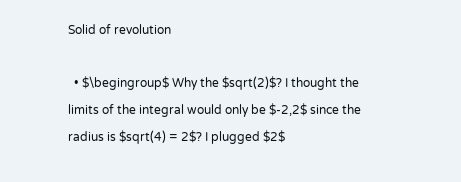Solid of revolution

  • $\begingroup$ Why the $sqrt(2)$? I thought the limits of the integral would only be $-2,2$ since the radius is $sqrt(4) = 2$? I plugged $2$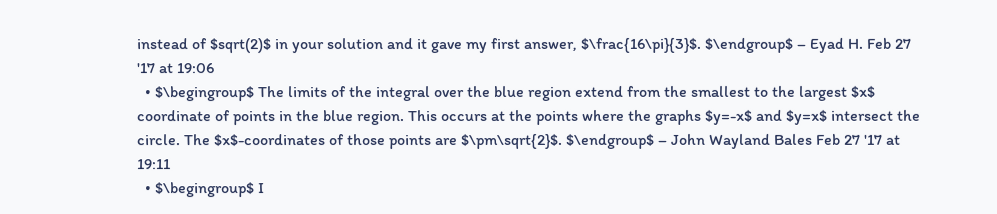instead of $sqrt(2)$ in your solution and it gave my first answer, $\frac{16\pi}{3}$. $\endgroup$ – Eyad H. Feb 27 '17 at 19:06
  • $\begingroup$ The limits of the integral over the blue region extend from the smallest to the largest $x$ coordinate of points in the blue region. This occurs at the points where the graphs $y=-x$ and $y=x$ intersect the circle. The $x$-coordinates of those points are $\pm\sqrt{2}$. $\endgroup$ – John Wayland Bales Feb 27 '17 at 19:11
  • $\begingroup$ I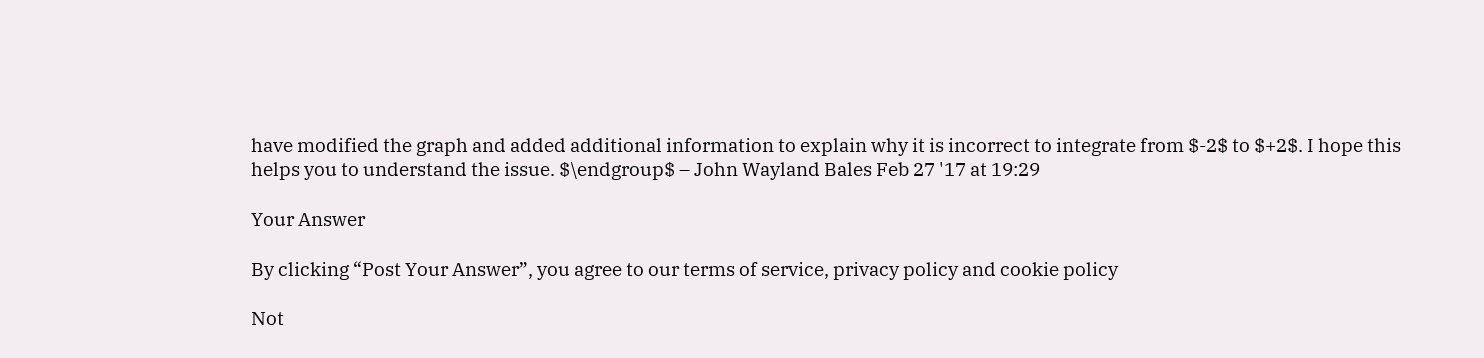have modified the graph and added additional information to explain why it is incorrect to integrate from $-2$ to $+2$. I hope this helps you to understand the issue. $\endgroup$ – John Wayland Bales Feb 27 '17 at 19:29

Your Answer

By clicking “Post Your Answer”, you agree to our terms of service, privacy policy and cookie policy

Not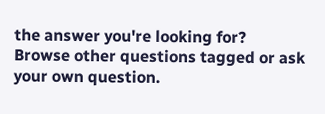the answer you're looking for? Browse other questions tagged or ask your own question.